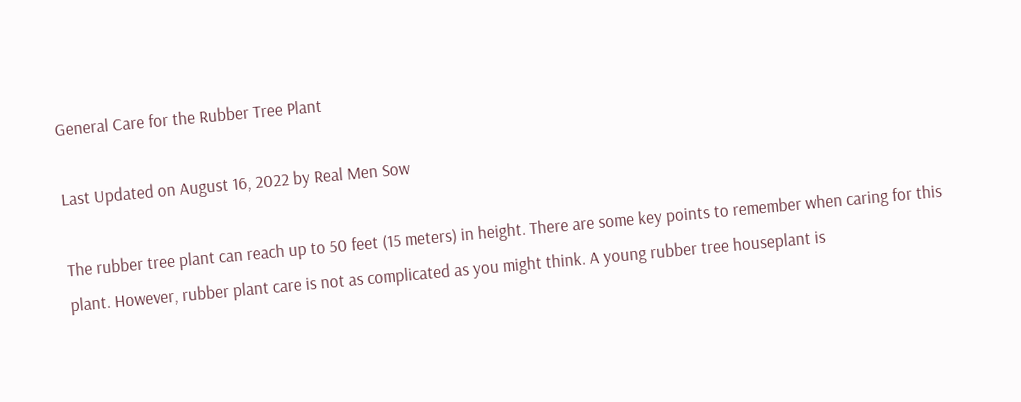General Care for the Rubber Tree Plant

Last Updated on August 16, 2022 by Real Men Sow

The rubber tree plant can reach up to 50 feet (15 meters) in height. There are some key points to remember when caring for this plant. However, rubber plant care is not as complicated as you might think. A young rubber tree houseplant is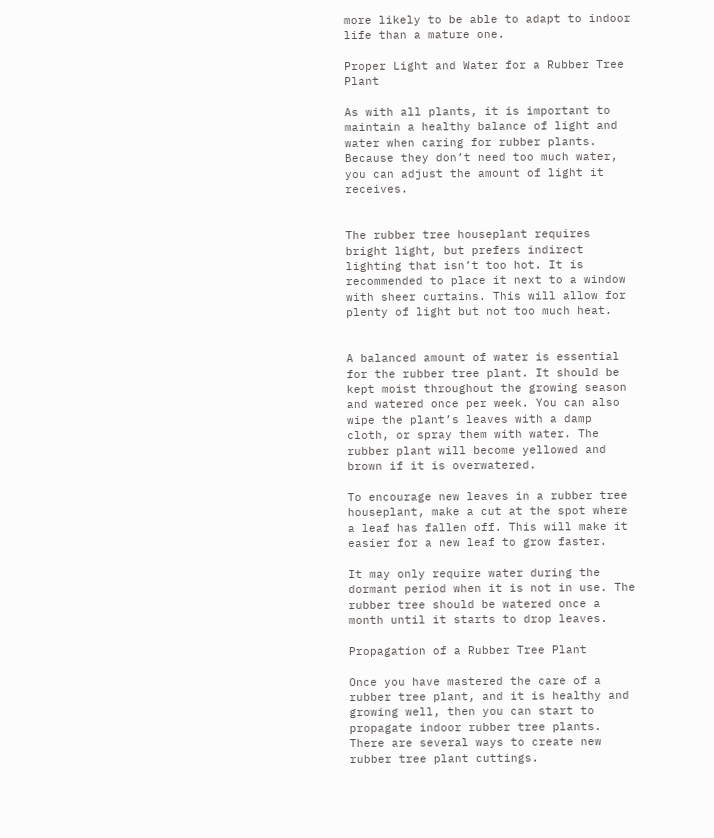more likely to be able to adapt to indoor life than a mature one.

Proper Light and Water for a Rubber Tree Plant

As with all plants, it is important to maintain a healthy balance of light and water when caring for rubber plants. Because they don’t need too much water, you can adjust the amount of light it receives.


The rubber tree houseplant requires bright light, but prefers indirect lighting that isn’t too hot. It is recommended to place it next to a window with sheer curtains. This will allow for plenty of light but not too much heat.


A balanced amount of water is essential for the rubber tree plant. It should be kept moist throughout the growing season and watered once per week. You can also wipe the plant’s leaves with a damp cloth, or spray them with water. The rubber plant will become yellowed and brown if it is overwatered.

To encourage new leaves in a rubber tree houseplant, make a cut at the spot where a leaf has fallen off. This will make it easier for a new leaf to grow faster.

It may only require water during the dormant period when it is not in use. The rubber tree should be watered once a month until it starts to drop leaves.

Propagation of a Rubber Tree Plant

Once you have mastered the care of a rubber tree plant, and it is healthy and growing well, then you can start to propagate indoor rubber tree plants. There are several ways to create new rubber tree plant cuttings.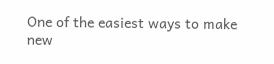One of the easiest ways to make new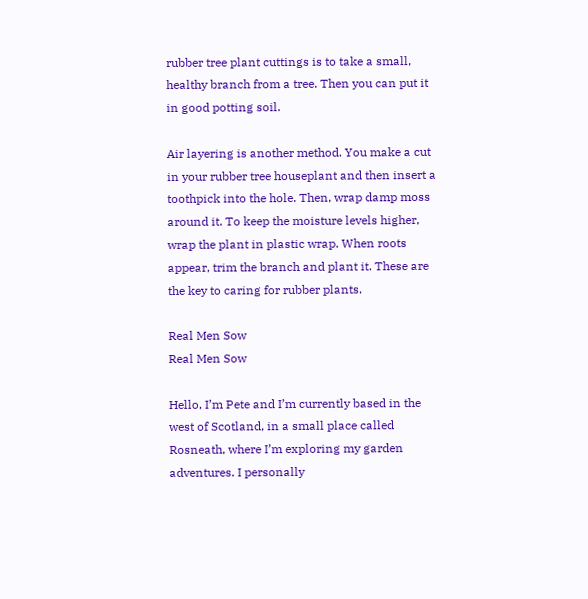rubber tree plant cuttings is to take a small, healthy branch from a tree. Then you can put it in good potting soil.

Air layering is another method. You make a cut in your rubber tree houseplant and then insert a toothpick into the hole. Then, wrap damp moss around it. To keep the moisture levels higher, wrap the plant in plastic wrap. When roots appear, trim the branch and plant it. These are the key to caring for rubber plants.

Real Men Sow
Real Men Sow

Hello, I’m Pete and I’m currently based in the west of Scotland, in a small place called Rosneath, where I’m exploring my garden adventures. I personally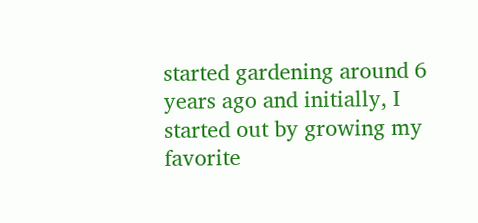started gardening around 6 years ago and initially, I started out by growing my favorite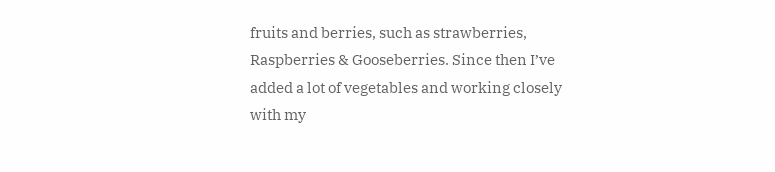fruits and berries, such as strawberries, Raspberries & Gooseberries. Since then I’ve added a lot of vegetables and working closely with my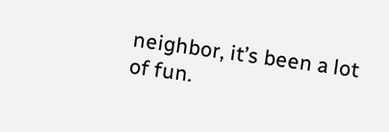neighbor, it’s been a lot of fun.